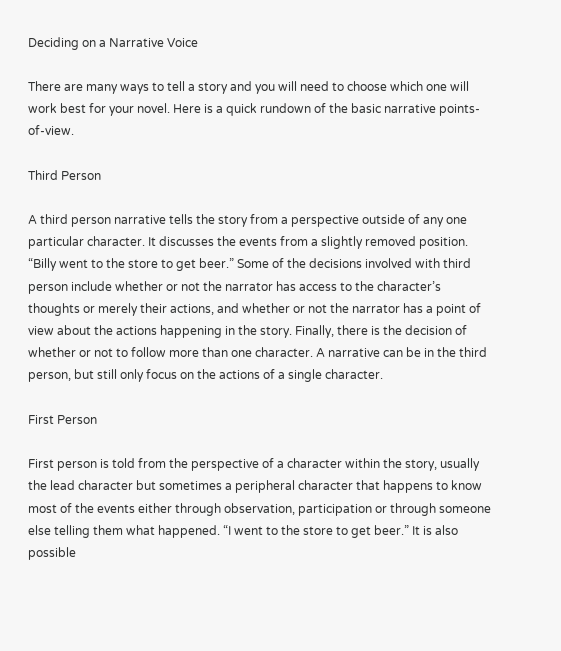Deciding on a Narrative Voice

There are many ways to tell a story and you will need to choose which one will work best for your novel. Here is a quick rundown of the basic narrative points-of-view.

Third Person

A third person narrative tells the story from a perspective outside of any one particular character. It discusses the events from a slightly removed position. “Billy went to the store to get beer.” Some of the decisions involved with third person include whether or not the narrator has access to the character’s thoughts or merely their actions, and whether or not the narrator has a point of view about the actions happening in the story. Finally, there is the decision of whether or not to follow more than one character. A narrative can be in the third person, but still only focus on the actions of a single character.

First Person

First person is told from the perspective of a character within the story, usually the lead character but sometimes a peripheral character that happens to know most of the events either through observation, participation or through someone else telling them what happened. “I went to the store to get beer.” It is also possible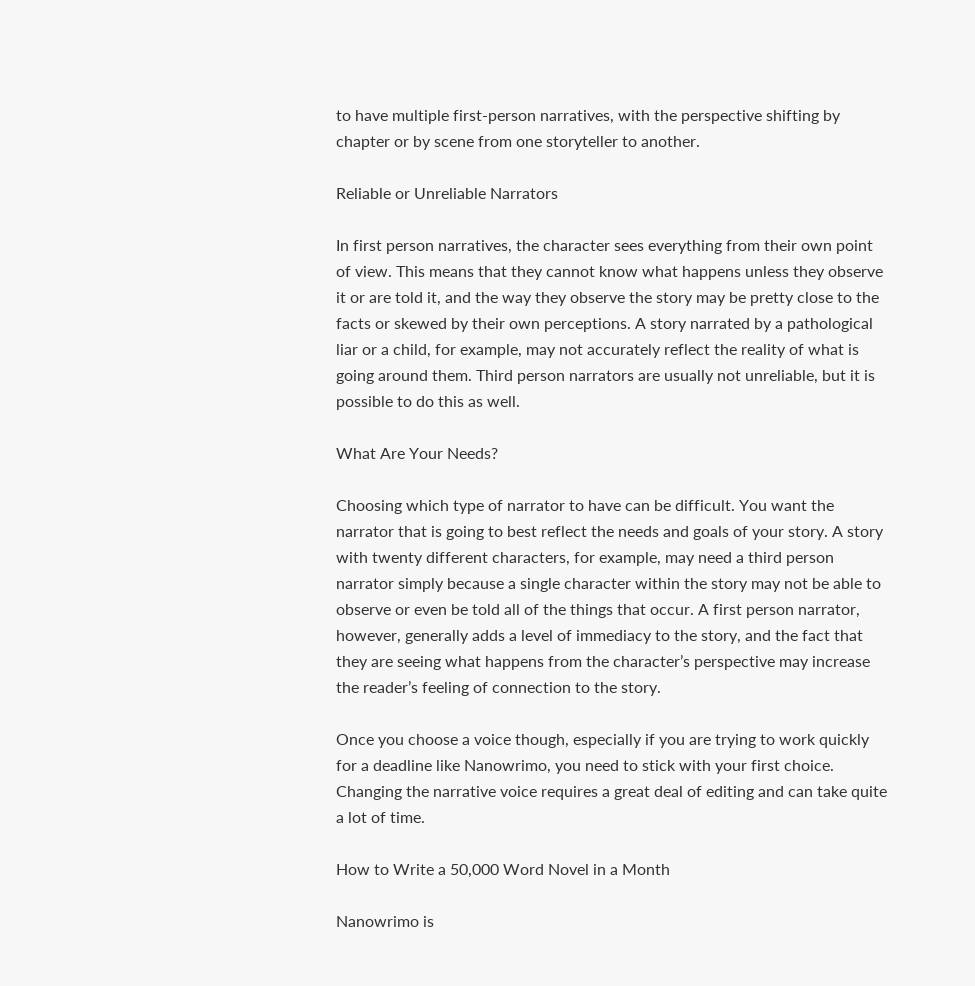to have multiple first-person narratives, with the perspective shifting by chapter or by scene from one storyteller to another.

Reliable or Unreliable Narrators

In first person narratives, the character sees everything from their own point of view. This means that they cannot know what happens unless they observe it or are told it, and the way they observe the story may be pretty close to the facts or skewed by their own perceptions. A story narrated by a pathological liar or a child, for example, may not accurately reflect the reality of what is going around them. Third person narrators are usually not unreliable, but it is possible to do this as well.

What Are Your Needs?

Choosing which type of narrator to have can be difficult. You want the narrator that is going to best reflect the needs and goals of your story. A story with twenty different characters, for example, may need a third person narrator simply because a single character within the story may not be able to observe or even be told all of the things that occur. A first person narrator, however, generally adds a level of immediacy to the story, and the fact that they are seeing what happens from the character’s perspective may increase the reader’s feeling of connection to the story.

Once you choose a voice though, especially if you are trying to work quickly for a deadline like Nanowrimo, you need to stick with your first choice. Changing the narrative voice requires a great deal of editing and can take quite a lot of time.

How to Write a 50,000 Word Novel in a Month

Nanowrimo is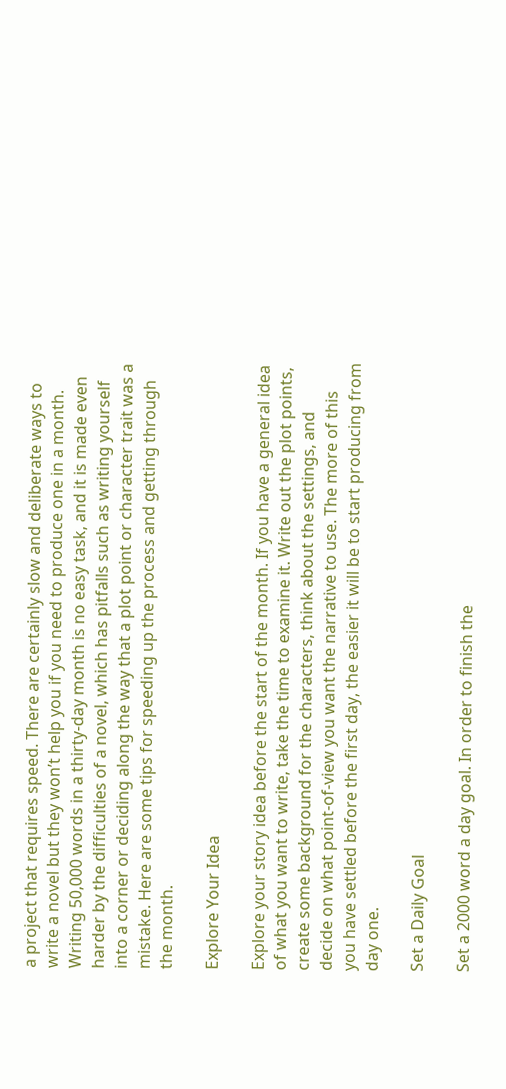a project that requires speed. There are certainly slow and deliberate ways to write a novel but they won’t help you if you need to produce one in a month. Writing 50,000 words in a thirty-day month is no easy task, and it is made even harder by the difficulties of a novel, which has pitfalls such as writing yourself into a corner or deciding along the way that a plot point or character trait was a mistake. Here are some tips for speeding up the process and getting through the month.

Explore Your Idea

Explore your story idea before the start of the month. If you have a general idea of what you want to write, take the time to examine it. Write out the plot points, create some background for the characters, think about the settings, and decide on what point-of-view you want the narrative to use. The more of this you have settled before the first day, the easier it will be to start producing from day one.

Set a Daily Goal

Set a 2000 word a day goal. In order to finish the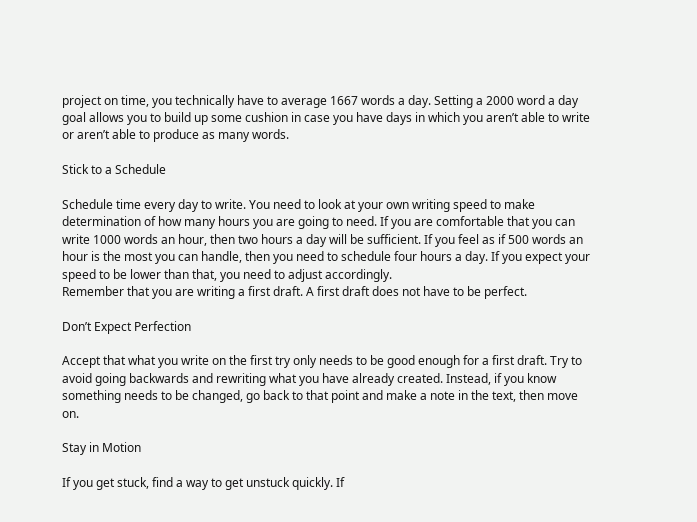project on time, you technically have to average 1667 words a day. Setting a 2000 word a day goal allows you to build up some cushion in case you have days in which you aren’t able to write or aren’t able to produce as many words.

Stick to a Schedule

Schedule time every day to write. You need to look at your own writing speed to make determination of how many hours you are going to need. If you are comfortable that you can write 1000 words an hour, then two hours a day will be sufficient. If you feel as if 500 words an hour is the most you can handle, then you need to schedule four hours a day. If you expect your speed to be lower than that, you need to adjust accordingly.
Remember that you are writing a first draft. A first draft does not have to be perfect.

Don’t Expect Perfection

Accept that what you write on the first try only needs to be good enough for a first draft. Try to avoid going backwards and rewriting what you have already created. Instead, if you know something needs to be changed, go back to that point and make a note in the text, then move on.

Stay in Motion

If you get stuck, find a way to get unstuck quickly. If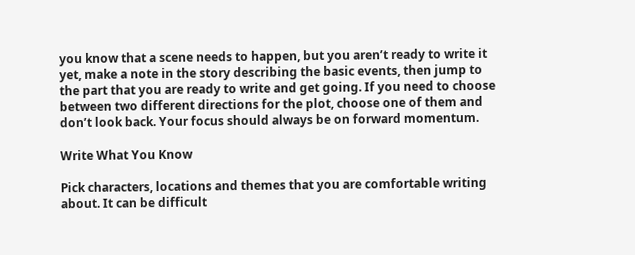you know that a scene needs to happen, but you aren’t ready to write it yet, make a note in the story describing the basic events, then jump to the part that you are ready to write and get going. If you need to choose between two different directions for the plot, choose one of them and don’t look back. Your focus should always be on forward momentum.

Write What You Know

Pick characters, locations and themes that you are comfortable writing about. It can be difficult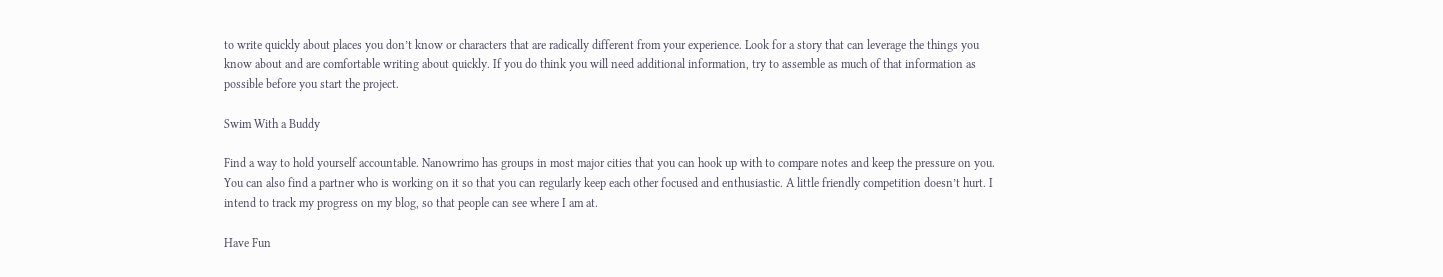to write quickly about places you don’t know or characters that are radically different from your experience. Look for a story that can leverage the things you know about and are comfortable writing about quickly. If you do think you will need additional information, try to assemble as much of that information as possible before you start the project.

Swim With a Buddy

Find a way to hold yourself accountable. Nanowrimo has groups in most major cities that you can hook up with to compare notes and keep the pressure on you. You can also find a partner who is working on it so that you can regularly keep each other focused and enthusiastic. A little friendly competition doesn’t hurt. I intend to track my progress on my blog, so that people can see where I am at.

Have Fun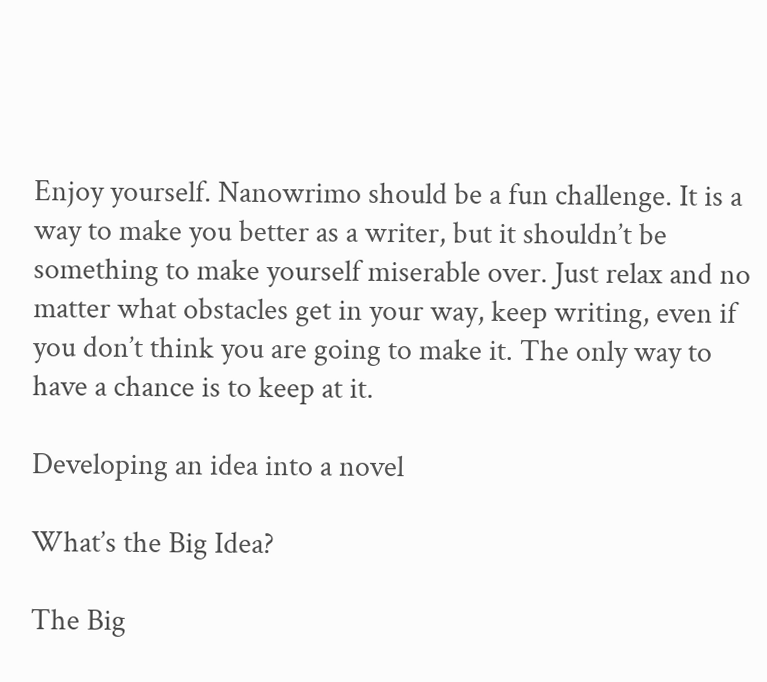Enjoy yourself. Nanowrimo should be a fun challenge. It is a way to make you better as a writer, but it shouldn’t be something to make yourself miserable over. Just relax and no matter what obstacles get in your way, keep writing, even if you don’t think you are going to make it. The only way to have a chance is to keep at it.

Developing an idea into a novel

What’s the Big Idea?

The Big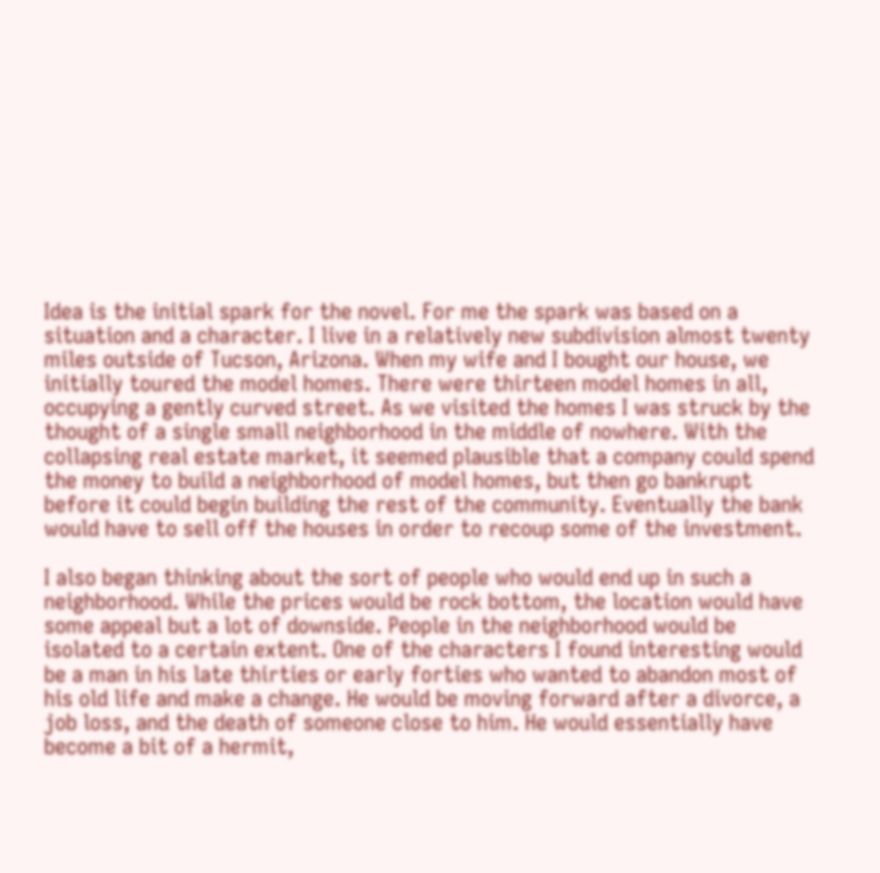Idea is the initial spark for the novel. For me the spark was based on a situation and a character. I live in a relatively new subdivision almost twenty miles outside of Tucson, Arizona. When my wife and I bought our house, we initially toured the model homes. There were thirteen model homes in all, occupying a gently curved street. As we visited the homes I was struck by the thought of a single small neighborhood in the middle of nowhere. With the collapsing real estate market, it seemed plausible that a company could spend the money to build a neighborhood of model homes, but then go bankrupt before it could begin building the rest of the community. Eventually the bank would have to sell off the houses in order to recoup some of the investment.

I also began thinking about the sort of people who would end up in such a neighborhood. While the prices would be rock bottom, the location would have some appeal but a lot of downside. People in the neighborhood would be isolated to a certain extent. One of the characters I found interesting would be a man in his late thirties or early forties who wanted to abandon most of his old life and make a change. He would be moving forward after a divorce, a job loss, and the death of someone close to him. He would essentially have become a bit of a hermit,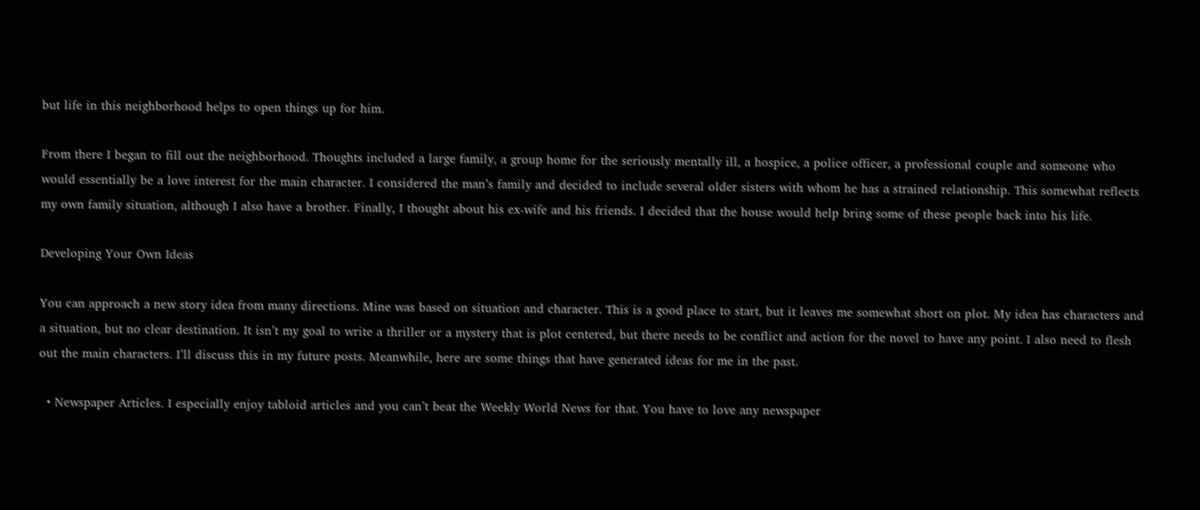but life in this neighborhood helps to open things up for him.

From there I began to fill out the neighborhood. Thoughts included a large family, a group home for the seriously mentally ill, a hospice, a police officer, a professional couple and someone who would essentially be a love interest for the main character. I considered the man’s family and decided to include several older sisters with whom he has a strained relationship. This somewhat reflects my own family situation, although I also have a brother. Finally, I thought about his ex-wife and his friends. I decided that the house would help bring some of these people back into his life.

Developing Your Own Ideas

You can approach a new story idea from many directions. Mine was based on situation and character. This is a good place to start, but it leaves me somewhat short on plot. My idea has characters and a situation, but no clear destination. It isn’t my goal to write a thriller or a mystery that is plot centered, but there needs to be conflict and action for the novel to have any point. I also need to flesh out the main characters. I’ll discuss this in my future posts. Meanwhile, here are some things that have generated ideas for me in the past.

  • Newspaper Articles. I especially enjoy tabloid articles and you can’t beat the Weekly World News for that. You have to love any newspaper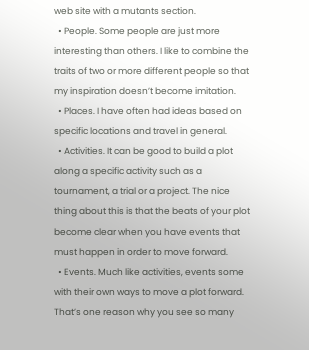web site with a mutants section.
  • People. Some people are just more interesting than others. I like to combine the traits of two or more different people so that my inspiration doesn’t become imitation.
  • Places. I have often had ideas based on specific locations and travel in general.
  • Activities. It can be good to build a plot along a specific activity such as a tournament, a trial or a project. The nice thing about this is that the beats of your plot become clear when you have events that must happen in order to move forward.
  • Events. Much like activities, events some with their own ways to move a plot forward. That’s one reason why you see so many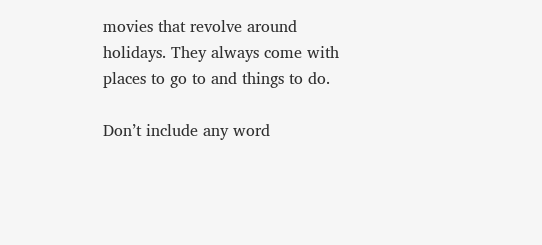movies that revolve around holidays. They always come with places to go to and things to do.

Don’t include any word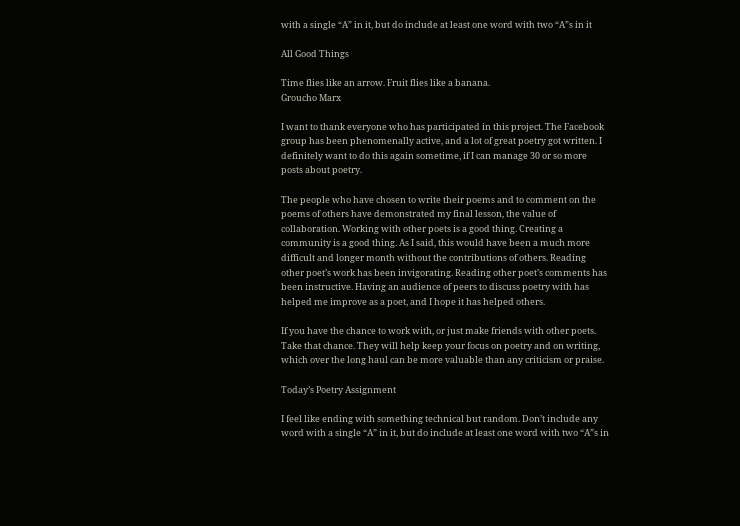with a single “A” in it, but do include at least one word with two “A”s in it

All Good Things

Time flies like an arrow. Fruit flies like a banana.
Groucho Marx

I want to thank everyone who has participated in this project. The Facebook group has been phenomenally active, and a lot of great poetry got written. I definitely want to do this again sometime, if I can manage 30 or so more posts about poetry.

The people who have chosen to write their poems and to comment on the poems of others have demonstrated my final lesson, the value of collaboration. Working with other poets is a good thing. Creating a community is a good thing. As I said, this would have been a much more difficult and longer month without the contributions of others. Reading other poet’s work has been invigorating. Reading other poet’s comments has been instructive. Having an audience of peers to discuss poetry with has helped me improve as a poet, and I hope it has helped others.

If you have the chance to work with, or just make friends with other poets. Take that chance. They will help keep your focus on poetry and on writing, which over the long haul can be more valuable than any criticism or praise.

Today’s Poetry Assignment

I feel like ending with something technical but random. Don’t include any word with a single “A” in it, but do include at least one word with two “A”s in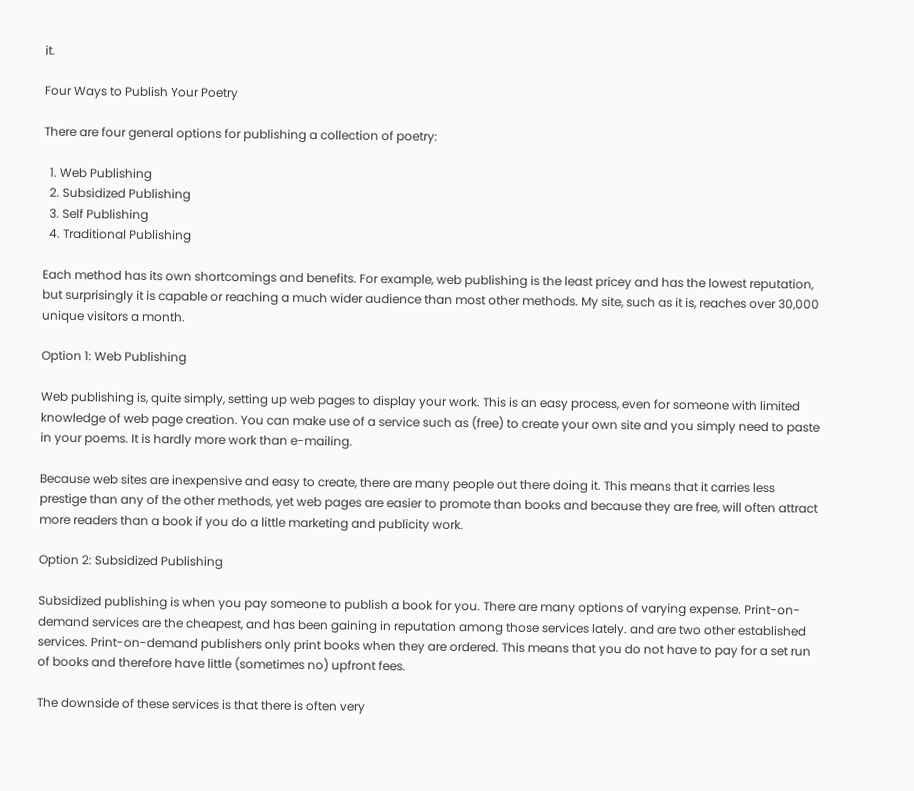it.

Four Ways to Publish Your Poetry

There are four general options for publishing a collection of poetry:

  1. Web Publishing
  2. Subsidized Publishing
  3. Self Publishing
  4. Traditional Publishing

Each method has its own shortcomings and benefits. For example, web publishing is the least pricey and has the lowest reputation, but surprisingly it is capable or reaching a much wider audience than most other methods. My site, such as it is, reaches over 30,000 unique visitors a month.

Option 1: Web Publishing

Web publishing is, quite simply, setting up web pages to display your work. This is an easy process, even for someone with limited knowledge of web page creation. You can make use of a service such as (free) to create your own site and you simply need to paste in your poems. It is hardly more work than e-mailing.

Because web sites are inexpensive and easy to create, there are many people out there doing it. This means that it carries less prestige than any of the other methods, yet web pages are easier to promote than books and because they are free, will often attract more readers than a book if you do a little marketing and publicity work.

Option 2: Subsidized Publishing

Subsidized publishing is when you pay someone to publish a book for you. There are many options of varying expense. Print-on-demand services are the cheapest, and has been gaining in reputation among those services lately. and are two other established services. Print-on-demand publishers only print books when they are ordered. This means that you do not have to pay for a set run of books and therefore have little (sometimes no) upfront fees.

The downside of these services is that there is often very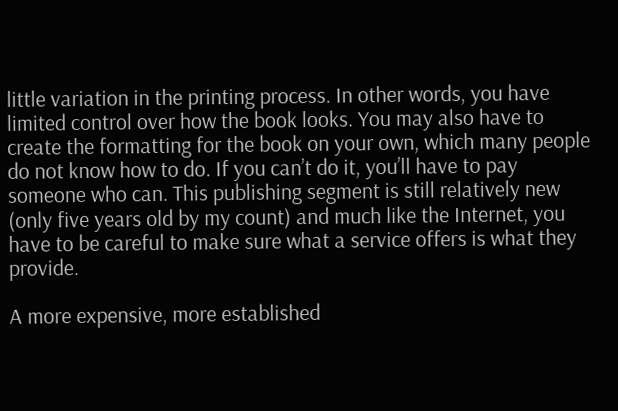little variation in the printing process. In other words, you have limited control over how the book looks. You may also have to create the formatting for the book on your own, which many people do not know how to do. If you can’t do it, you’ll have to pay someone who can. This publishing segment is still relatively new (only five years old by my count) and much like the Internet, you have to be careful to make sure what a service offers is what they provide.

A more expensive, more established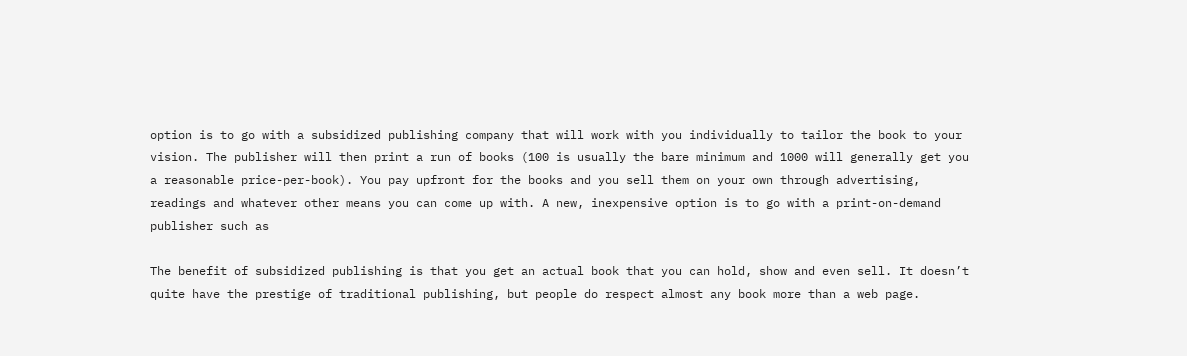option is to go with a subsidized publishing company that will work with you individually to tailor the book to your vision. The publisher will then print a run of books (100 is usually the bare minimum and 1000 will generally get you a reasonable price-per-book). You pay upfront for the books and you sell them on your own through advertising, readings and whatever other means you can come up with. A new, inexpensive option is to go with a print-on-demand publisher such as

The benefit of subsidized publishing is that you get an actual book that you can hold, show and even sell. It doesn’t quite have the prestige of traditional publishing, but people do respect almost any book more than a web page.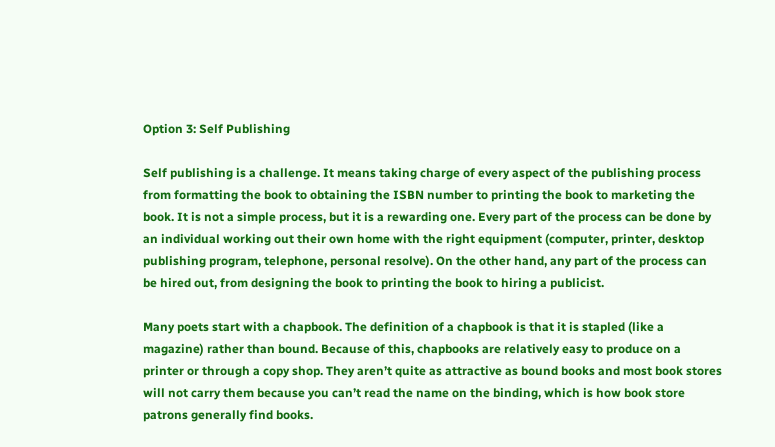Option 3: Self Publishing

Self publishing is a challenge. It means taking charge of every aspect of the publishing process from formatting the book to obtaining the ISBN number to printing the book to marketing the book. It is not a simple process, but it is a rewarding one. Every part of the process can be done by an individual working out their own home with the right equipment (computer, printer, desktop publishing program, telephone, personal resolve). On the other hand, any part of the process can be hired out, from designing the book to printing the book to hiring a publicist.

Many poets start with a chapbook. The definition of a chapbook is that it is stapled (like a magazine) rather than bound. Because of this, chapbooks are relatively easy to produce on a printer or through a copy shop. They aren’t quite as attractive as bound books and most book stores will not carry them because you can’t read the name on the binding, which is how book store patrons generally find books.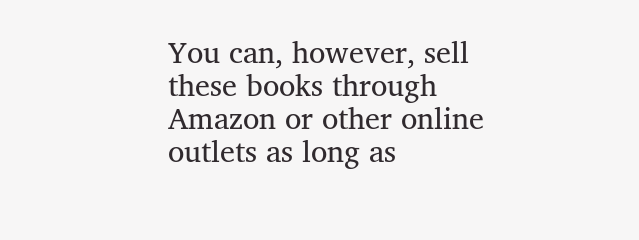You can, however, sell these books through Amazon or other online outlets as long as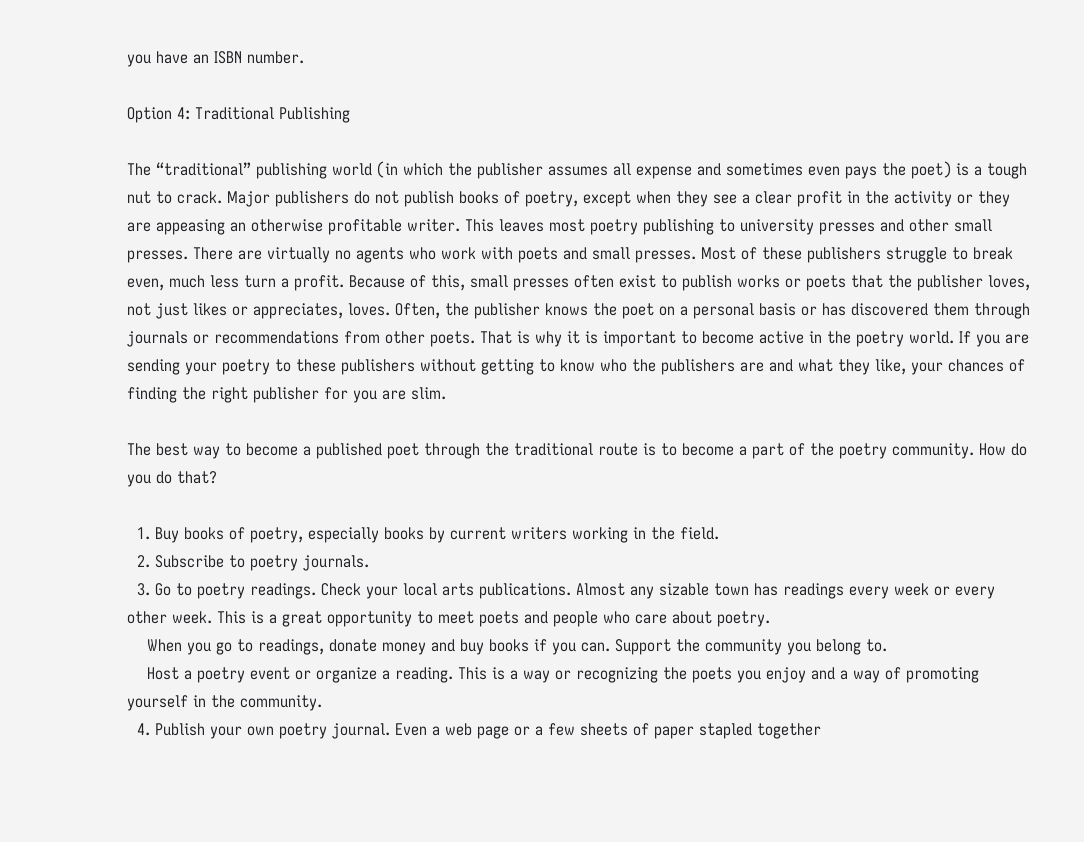you have an ISBN number.

Option 4: Traditional Publishing

The “traditional” publishing world (in which the publisher assumes all expense and sometimes even pays the poet) is a tough nut to crack. Major publishers do not publish books of poetry, except when they see a clear profit in the activity or they are appeasing an otherwise profitable writer. This leaves most poetry publishing to university presses and other small presses. There are virtually no agents who work with poets and small presses. Most of these publishers struggle to break even, much less turn a profit. Because of this, small presses often exist to publish works or poets that the publisher loves, not just likes or appreciates, loves. Often, the publisher knows the poet on a personal basis or has discovered them through journals or recommendations from other poets. That is why it is important to become active in the poetry world. If you are sending your poetry to these publishers without getting to know who the publishers are and what they like, your chances of finding the right publisher for you are slim.

The best way to become a published poet through the traditional route is to become a part of the poetry community. How do you do that?

  1. Buy books of poetry, especially books by current writers working in the field.
  2. Subscribe to poetry journals.
  3. Go to poetry readings. Check your local arts publications. Almost any sizable town has readings every week or every other week. This is a great opportunity to meet poets and people who care about poetry.
    When you go to readings, donate money and buy books if you can. Support the community you belong to.
    Host a poetry event or organize a reading. This is a way or recognizing the poets you enjoy and a way of promoting yourself in the community.
  4. Publish your own poetry journal. Even a web page or a few sheets of paper stapled together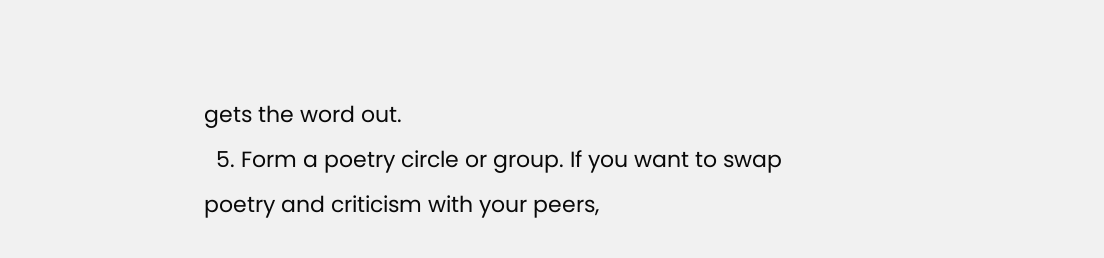gets the word out.
  5. Form a poetry circle or group. If you want to swap poetry and criticism with your peers,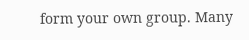form your own group. Many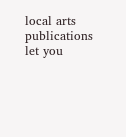local arts publications let you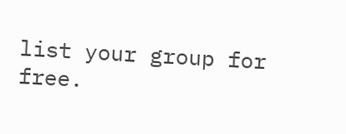list your group for free.